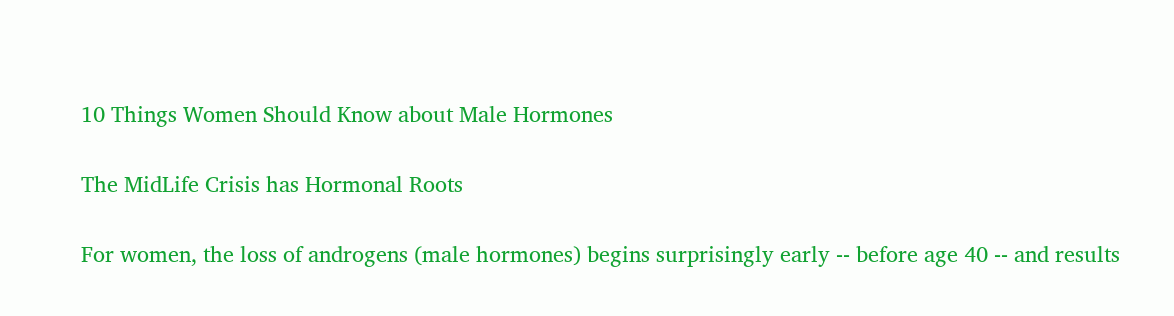10 Things Women Should Know about Male Hormones

The MidLife Crisis has Hormonal Roots

For women, the loss of androgens (male hormones) begins surprisingly early -- before age 40 -- and results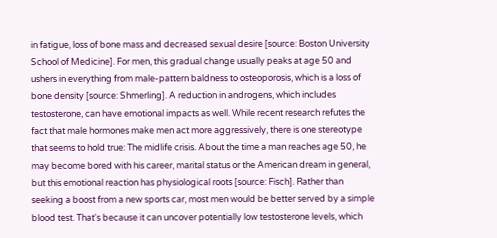in fatigue, loss of bone mass and decreased sexual desire [source: Boston University School of Medicine]. For men, this gradual change usually peaks at age 50 and ushers in everything from male-pattern baldness to osteoporosis, which is a loss of bone density [source: Shmerling]. A reduction in androgens, which includes testosterone, can have emotional impacts as well. While recent research refutes the fact that male hormones make men act more aggressively, there is one stereotype that seems to hold true: The midlife crisis. About the time a man reaches age 50, he may become bored with his career, marital status or the American dream in general, but this emotional reaction has physiological roots [source: Fisch]. Rather than seeking a boost from a new sports car, most men would be better served by a simple blood test. That's because it can uncover potentially low testosterone levels, which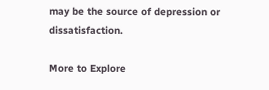may be the source of depression or dissatisfaction.

More to Explore